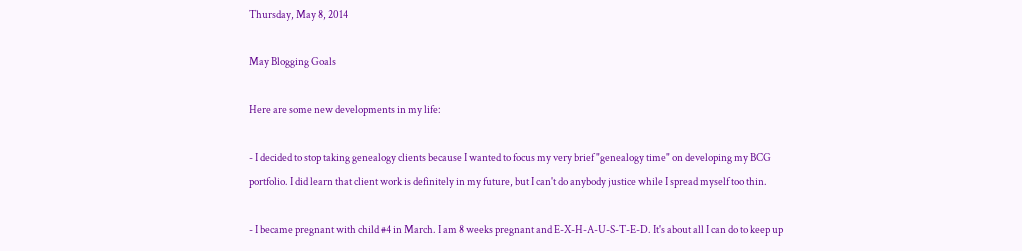Thursday, May 8, 2014

May Blogging Goals

Here are some new developments in my life:

- I decided to stop taking genealogy clients because I wanted to focus my very brief "genealogy time" on developing my BCG portfolio. I did learn that client work is definitely in my future, but I can't do anybody justice while I spread myself too thin.

- I became pregnant with child #4 in March. I am 8 weeks pregnant and E-X-H-A-U-S-T-E-D. It's about all I can do to keep up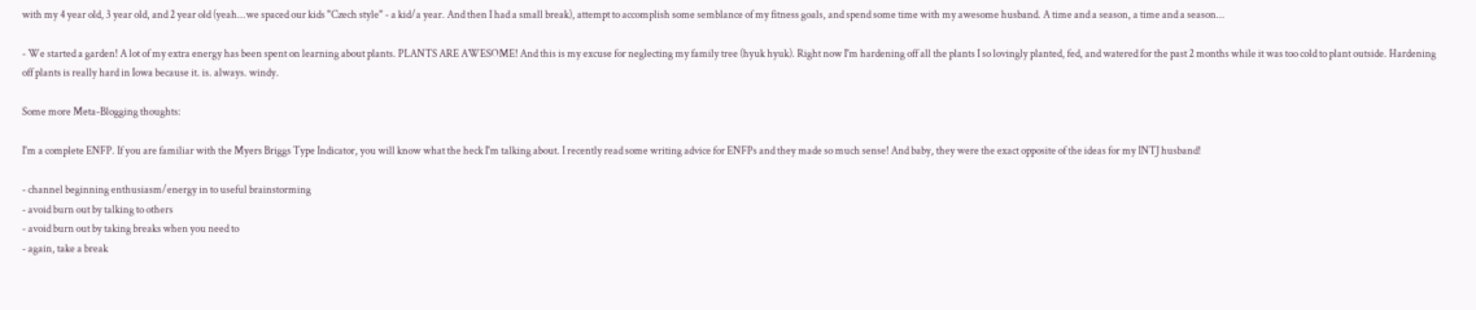with my 4 year old, 3 year old, and 2 year old (yeah...we spaced our kids "Czech style" - a kid/a year. And then I had a small break), attempt to accomplish some semblance of my fitness goals, and spend some time with my awesome husband. A time and a season, a time and a season...

- We started a garden! A lot of my extra energy has been spent on learning about plants. PLANTS ARE AWESOME! And this is my excuse for neglecting my family tree (hyuk hyuk). Right now I'm hardening off all the plants I so lovingly planted, fed, and watered for the past 2 months while it was too cold to plant outside. Hardening off plants is really hard in Iowa because it. is. always. windy.

Some more Meta-Blogging thoughts:

I'm a complete ENFP. If you are familiar with the Myers Briggs Type Indicator, you will know what the heck I'm talking about. I recently read some writing advice for ENFPs and they made so much sense! And baby, they were the exact opposite of the ideas for my INTJ husband!

- channel beginning enthusiasm/energy in to useful brainstorming
- avoid burn out by talking to others
- avoid burn out by taking breaks when you need to
- again, take a break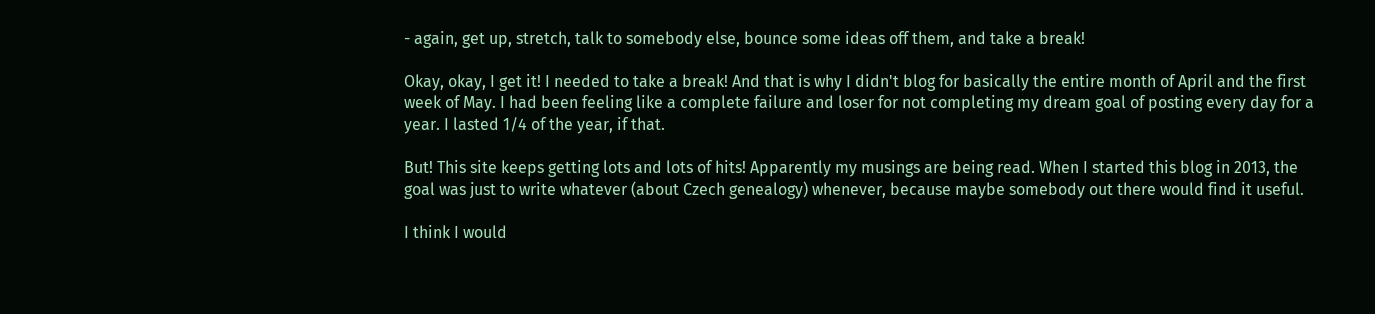- again, get up, stretch, talk to somebody else, bounce some ideas off them, and take a break!

Okay, okay, I get it! I needed to take a break! And that is why I didn't blog for basically the entire month of April and the first week of May. I had been feeling like a complete failure and loser for not completing my dream goal of posting every day for a year. I lasted 1/4 of the year, if that.

But! This site keeps getting lots and lots of hits! Apparently my musings are being read. When I started this blog in 2013, the goal was just to write whatever (about Czech genealogy) whenever, because maybe somebody out there would find it useful.

I think I would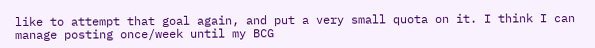like to attempt that goal again, and put a very small quota on it. I think I can manage posting once/week until my BCG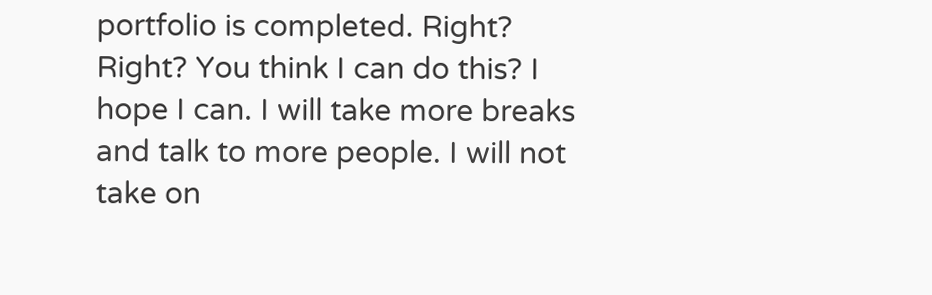portfolio is completed. Right? Right? You think I can do this? I hope I can. I will take more breaks and talk to more people. I will not take on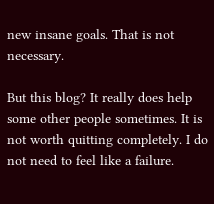new insane goals. That is not necessary.

But this blog? It really does help some other people sometimes. It is not worth quitting completely. I do not need to feel like a failure.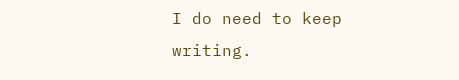I do need to keep writing.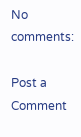No comments:

Post a Comment